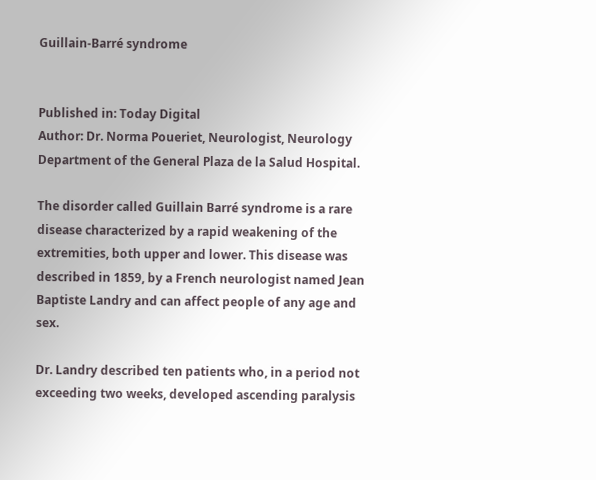Guillain-Barré syndrome


Published in: Today Digital
Author: Dr. Norma Poueriet, Neurologist, Neurology Department of the General Plaza de la Salud Hospital.

The disorder called Guillain Barré syndrome is a rare disease characterized by a rapid weakening of the extremities, both upper and lower. This disease was described in 1859, by a French neurologist named Jean Baptiste Landry and can affect people of any age and sex.

Dr. Landry described ten patients who, in a period not exceeding two weeks, developed ascending paralysis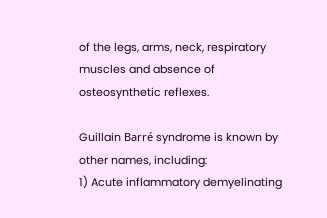of the legs, arms, neck, respiratory muscles and absence of osteosynthetic reflexes.

Guillain Barré syndrome is known by other names, including:
1) Acute inflammatory demyelinating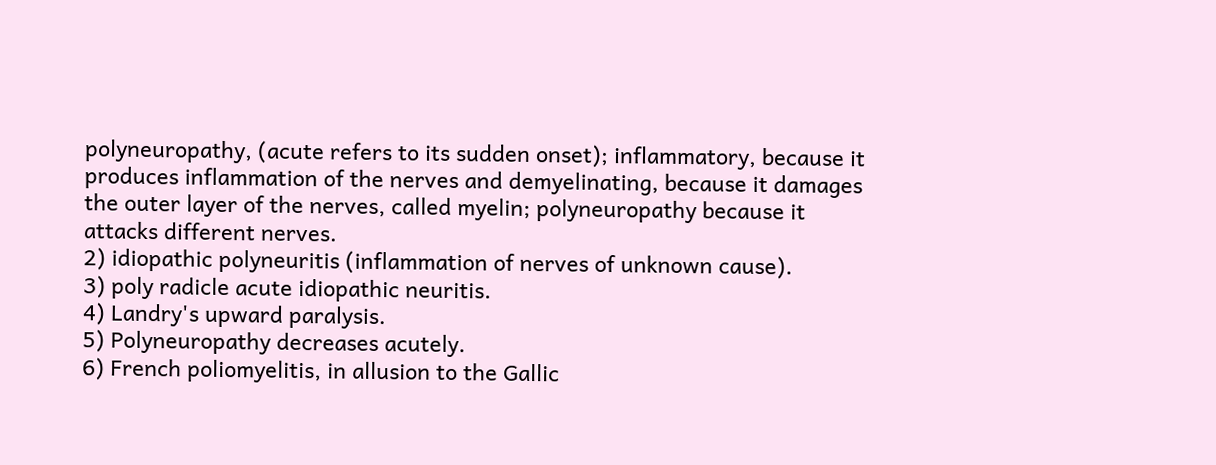polyneuropathy, (acute refers to its sudden onset); inflammatory, because it produces inflammation of the nerves and demyelinating, because it damages the outer layer of the nerves, called myelin; polyneuropathy because it attacks different nerves.
2) idiopathic polyneuritis (inflammation of nerves of unknown cause).
3) poly radicle acute idiopathic neuritis.
4) Landry's upward paralysis.
5) Polyneuropathy decreases acutely.
6) French poliomyelitis, in allusion to the Gallic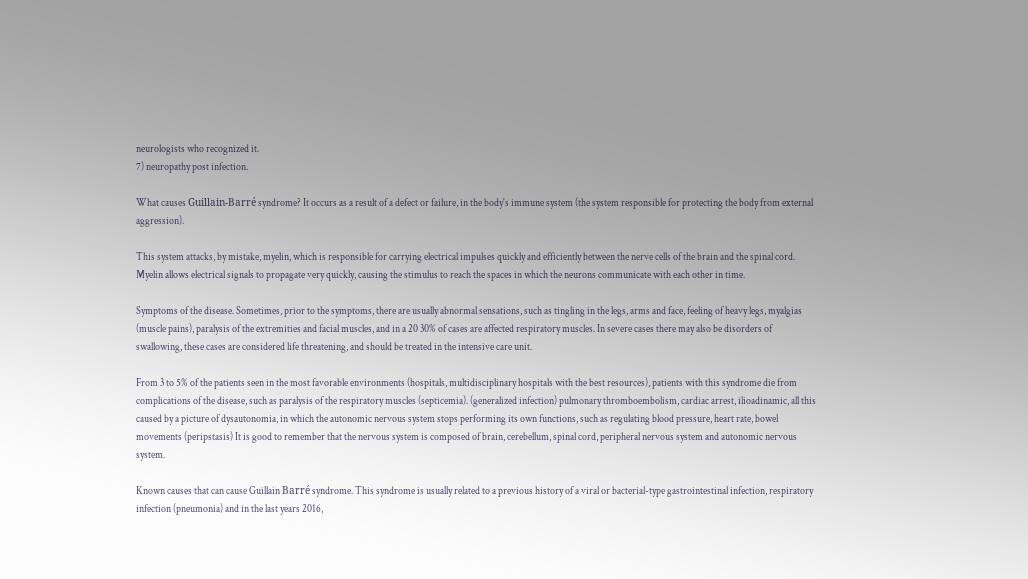neurologists who recognized it.
7) neuropathy post infection.

What causes Guillain-Barré syndrome? It occurs as a result of a defect or failure, in the body's immune system (the system responsible for protecting the body from external aggression).

This system attacks, by mistake, myelin, which is responsible for carrying electrical impulses quickly and efficiently between the nerve cells of the brain and the spinal cord. Myelin allows electrical signals to propagate very quickly, causing the stimulus to reach the spaces in which the neurons communicate with each other in time.

Symptoms of the disease. Sometimes, prior to the symptoms, there are usually abnormal sensations, such as tingling in the legs, arms and face, feeling of heavy legs, myalgias (muscle pains), paralysis of the extremities and facial muscles, and in a 20 30% of cases are affected respiratory muscles. In severe cases there may also be disorders of swallowing, these cases are considered life threatening, and should be treated in the intensive care unit.

From 3 to 5% of the patients seen in the most favorable environments (hospitals, multidisciplinary hospitals with the best resources), patients with this syndrome die from complications of the disease, such as paralysis of the respiratory muscles (septicemia). (generalized infection) pulmonary thromboembolism, cardiac arrest, ilioadinamic, all this caused by a picture of dysautonomia, in which the autonomic nervous system stops performing its own functions, such as regulating blood pressure, heart rate, bowel movements (peripstasis) It is good to remember that the nervous system is composed of brain, cerebellum, spinal cord, peripheral nervous system and autonomic nervous system.

Known causes that can cause Guillain Barré syndrome. This syndrome is usually related to a previous history of a viral or bacterial-type gastrointestinal infection, respiratory infection (pneumonia) and in the last years 2016,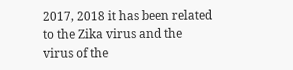2017, 2018 it has been related to the Zika virus and the virus of the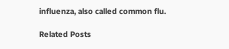influenza, also called common flu.

Related Posts